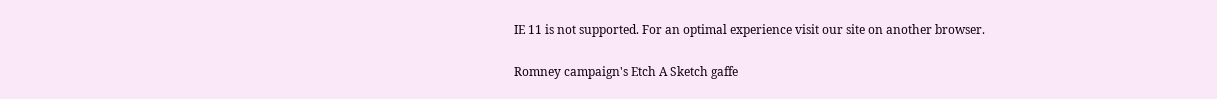IE 11 is not supported. For an optimal experience visit our site on another browser.

Romney campaign's Etch A Sketch gaffe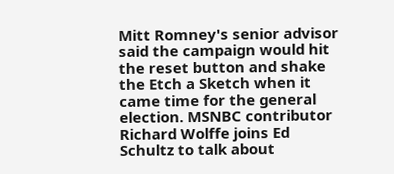Mitt Romney's senior advisor said the campaign would hit the reset button and shake the Etch a Sketch when it came time for the general election. MSNBC contributor Richard Wolffe joins Ed Schultz to talk about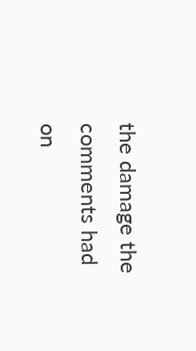the damage the comments had on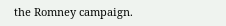the Romney campaign.